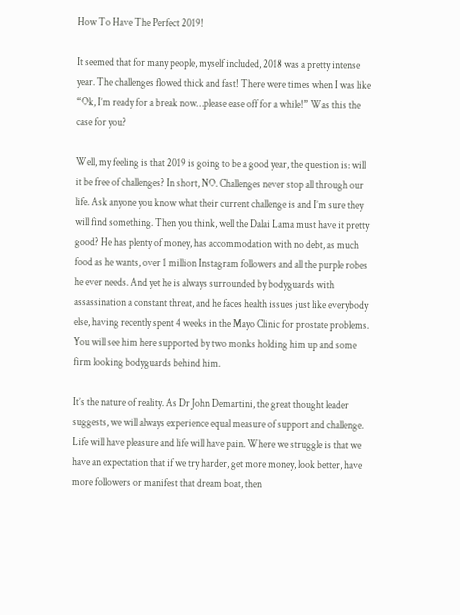How To Have The Perfect 2019!

It seemed that for many people, myself included, 2018 was a pretty intense year. The challenges flowed thick and fast! There were times when I was like “Ok, I’m ready for a break now…please ease off for a while!” Was this the case for you?

Well, my feeling is that 2019 is going to be a good year, the question is: will it be free of challenges? In short, NO. Challenges never stop all through our life. Ask anyone you know what their current challenge is and I’m sure they will find something. Then you think, well the Dalai Lama must have it pretty good? He has plenty of money, has accommodation with no debt, as much food as he wants, over 1 million Instagram followers and all the purple robes he ever needs. And yet he is always surrounded by bodyguards with assassination a constant threat, and he faces health issues just like everybody else, having recently spent 4 weeks in the Mayo Clinic for prostate problems. You will see him here supported by two monks holding him up and some firm looking bodyguards behind him.

It’s the nature of reality. As Dr John Demartini, the great thought leader suggests, we will always experience equal measure of support and challenge. Life will have pleasure and life will have pain. Where we struggle is that we have an expectation that if we try harder, get more money, look better, have more followers or manifest that dream boat, then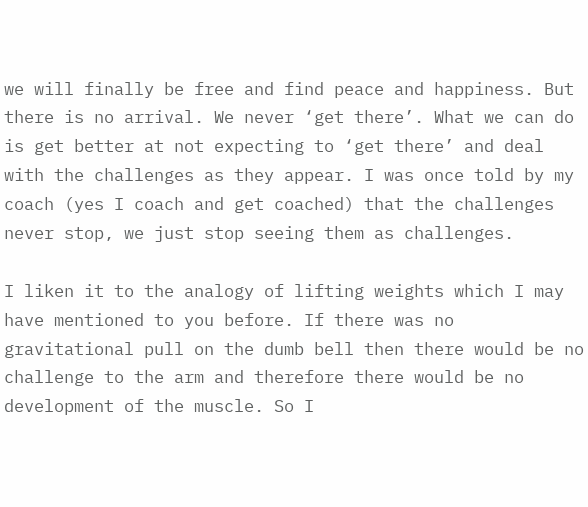we will finally be free and find peace and happiness. But there is no arrival. We never ‘get there’. What we can do is get better at not expecting to ‘get there’ and deal with the challenges as they appear. I was once told by my coach (yes I coach and get coached) that the challenges never stop, we just stop seeing them as challenges.

I liken it to the analogy of lifting weights which I may have mentioned to you before. If there was no gravitational pull on the dumb bell then there would be no challenge to the arm and therefore there would be no development of the muscle. So I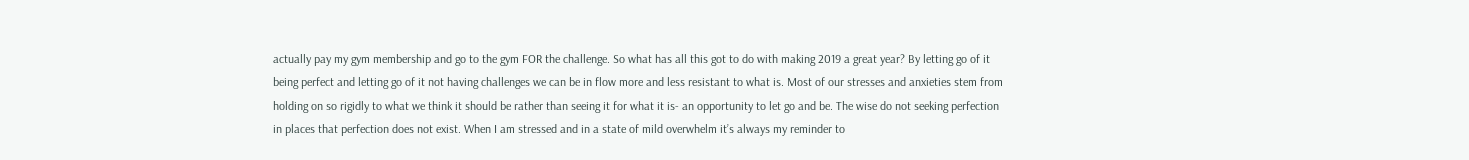actually pay my gym membership and go to the gym FOR the challenge. So what has all this got to do with making 2019 a great year? By letting go of it being perfect and letting go of it not having challenges we can be in flow more and less resistant to what is. Most of our stresses and anxieties stem from holding on so rigidly to what we think it should be rather than seeing it for what it is- an opportunity to let go and be. The wise do not seeking perfection in places that perfection does not exist. When I am stressed and in a state of mild overwhelm it’s always my reminder to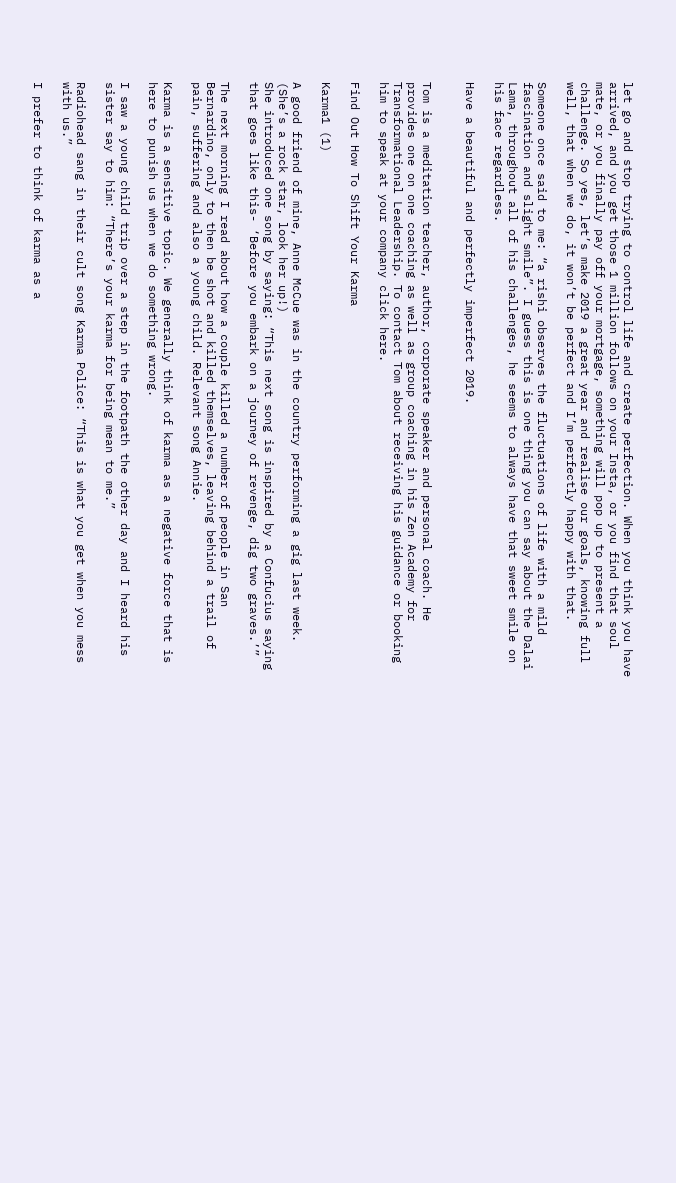let go and stop trying to control life and create perfection. When you think you have arrived, and you get those 1 million follows on your Insta, or you find that soul mate, or you finally pay off your mortgage, something will pop up to present a challenge. So yes, let’s make 2019 a great year and realise our goals, knowing full well, that when we do, it won’t be perfect and I’m perfectly happy with that.

Someone once said to me: “a rishi observes the fluctuations of life with a mild fascination and slight smile”. I guess this is one thing you can say about the Dalai Lama, throughout all of his challenges, he seems to always have that sweet smile on his face regardless.

Have a beautiful and perfectly imperfect 2019.


Tom is a meditation teacher, author, corporate speaker and personal coach. He provides one on one coaching as well as group coaching in his Zen Academy for Transformational Leadership. To contact Tom about receiving his guidance or booking him to speak at your company click here.

Find Out How To Shift Your Karma

Karma1 (1)

A good friend of mine, Anne McCue was in the country performing a gig last week. (She’s a rock star, look her up!)
She introduced one song by saying: “This next song is inspired by a Confucius saying that goes like this- ‘Before you embark on a journey of revenge, dig two graves.’”

The next morning I read about how a couple killed a number of people in San Bernardino, only to then be shot and killed themselves, leaving behind a trail of pain, suffering and also a young child. Relevant song Annie.

Karma is a sensitive topic. We generally think of karma as a negative force that is here to punish us when we do something wrong.

I saw a young child trip over a step in the footpath the other day and I heard his sister say to him: “There’s your karma for being mean to me.”

Radiohead sang in their cult song Karma Police: “This is what you get when you mess with us.”

I prefer to think of karma as a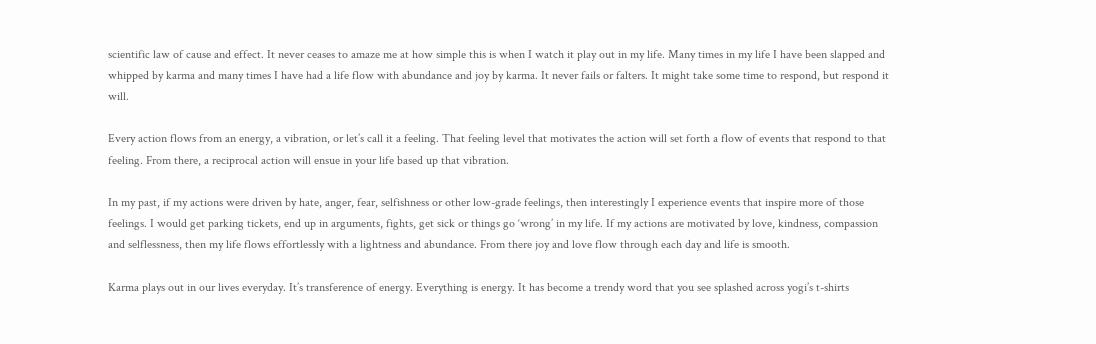scientific law of cause and effect. It never ceases to amaze me at how simple this is when I watch it play out in my life. Many times in my life I have been slapped and whipped by karma and many times I have had a life flow with abundance and joy by karma. It never fails or falters. It might take some time to respond, but respond it will.

Every action flows from an energy, a vibration, or let’s call it a feeling. That feeling level that motivates the action will set forth a flow of events that respond to that feeling. From there, a reciprocal action will ensue in your life based up that vibration.

In my past, if my actions were driven by hate, anger, fear, selfishness or other low-grade feelings, then interestingly I experience events that inspire more of those feelings. I would get parking tickets, end up in arguments, fights, get sick or things go ‘wrong’ in my life. If my actions are motivated by love, kindness, compassion and selflessness, then my life flows effortlessly with a lightness and abundance. From there joy and love flow through each day and life is smooth.

Karma plays out in our lives everyday. It’s transference of energy. Everything is energy. It has become a trendy word that you see splashed across yogi’s t-shirts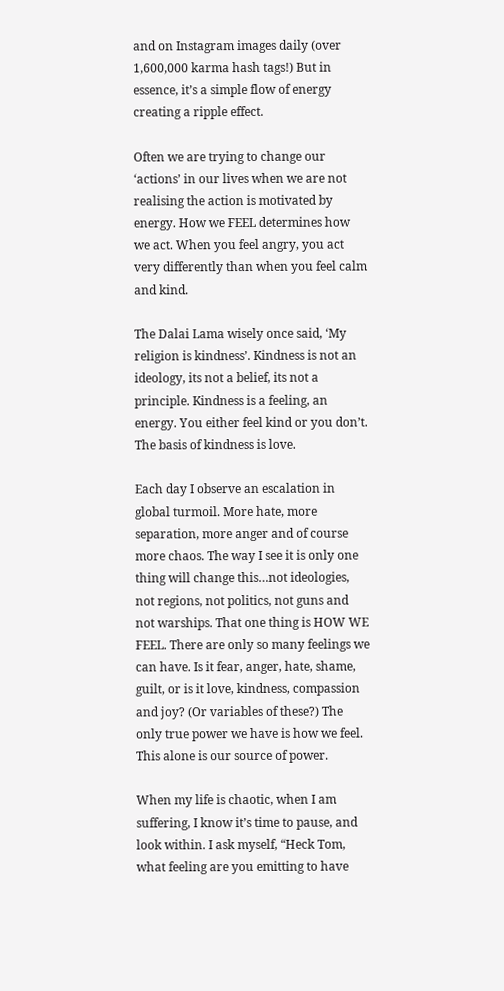and on Instagram images daily (over 1,600,000 karma hash tags!) But in essence, it’s a simple flow of energy creating a ripple effect.

Often we are trying to change our ‘actions’ in our lives when we are not realising the action is motivated by energy. How we FEEL determines how we act. When you feel angry, you act very differently than when you feel calm and kind.

The Dalai Lama wisely once said, ‘My religion is kindness’. Kindness is not an ideology, its not a belief, its not a principle. Kindness is a feeling, an energy. You either feel kind or you don’t. The basis of kindness is love.

Each day I observe an escalation in global turmoil. More hate, more separation, more anger and of course more chaos. The way I see it is only one thing will change this…not ideologies, not regions, not politics, not guns and not warships. That one thing is HOW WE FEEL. There are only so many feelings we can have. Is it fear, anger, hate, shame, guilt, or is it love, kindness, compassion and joy? (Or variables of these?) The only true power we have is how we feel. This alone is our source of power.

When my life is chaotic, when I am suffering, I know it’s time to pause, and look within. I ask myself, “Heck Tom, what feeling are you emitting to have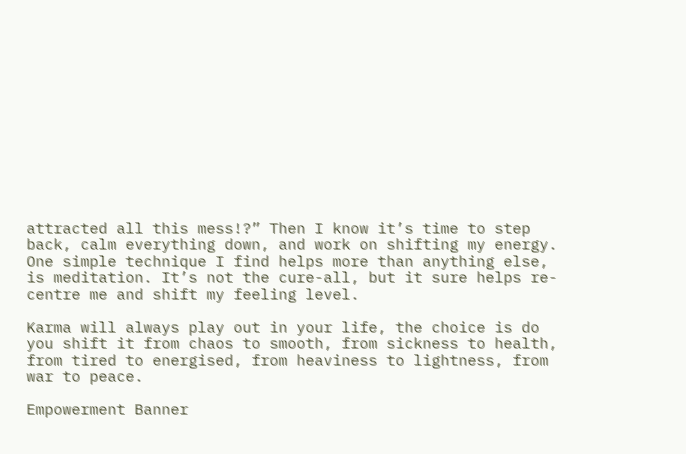attracted all this mess!?” Then I know it’s time to step back, calm everything down, and work on shifting my energy. One simple technique I find helps more than anything else, is meditation. It’s not the cure-all, but it sure helps re-centre me and shift my feeling level.

Karma will always play out in your life, the choice is do you shift it from chaos to smooth, from sickness to health, from tired to energised, from heaviness to lightness, from war to peace.

Empowerment Banner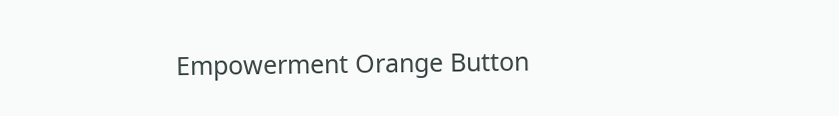Empowerment Orange Button